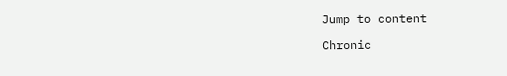Jump to content

Chronic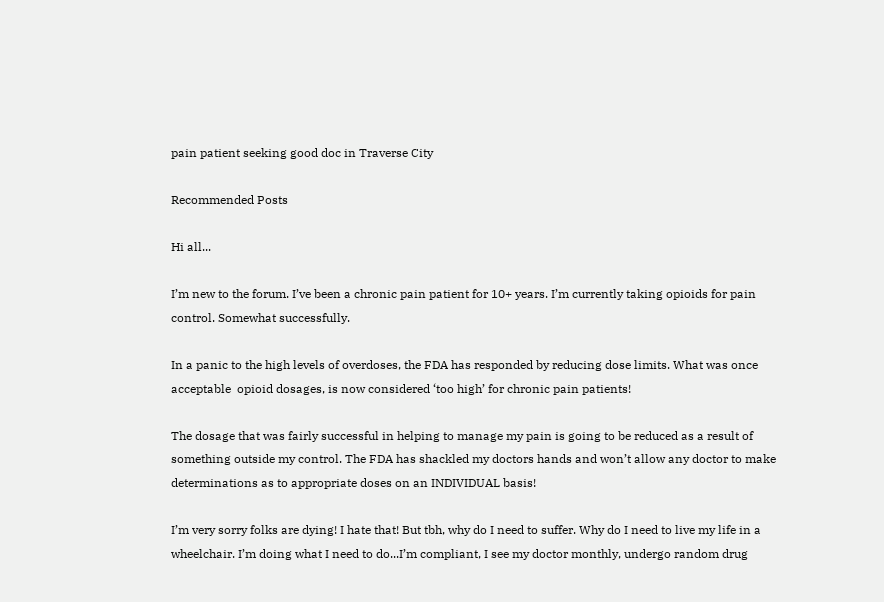pain patient seeking good doc in Traverse City

Recommended Posts

Hi all...

I’m new to the forum. I’ve been a chronic pain patient for 10+ years. I’m currently taking opioids for pain control. Somewhat successfully.

In a panic to the high levels of overdoses, the FDA has responded by reducing dose limits. What was once acceptable  opioid dosages, is now considered ‘too high’ for chronic pain patients!

The dosage that was fairly successful in helping to manage my pain is going to be reduced as a result of something outside my control. The FDA has shackled my doctors hands and won’t allow any doctor to make determinations as to appropriate doses on an INDIVIDUAL basis!

I’m very sorry folks are dying! I hate that! But tbh, why do I need to suffer. Why do I need to live my life in a wheelchair. I’m doing what I need to do...I’m compliant, I see my doctor monthly, undergo random drug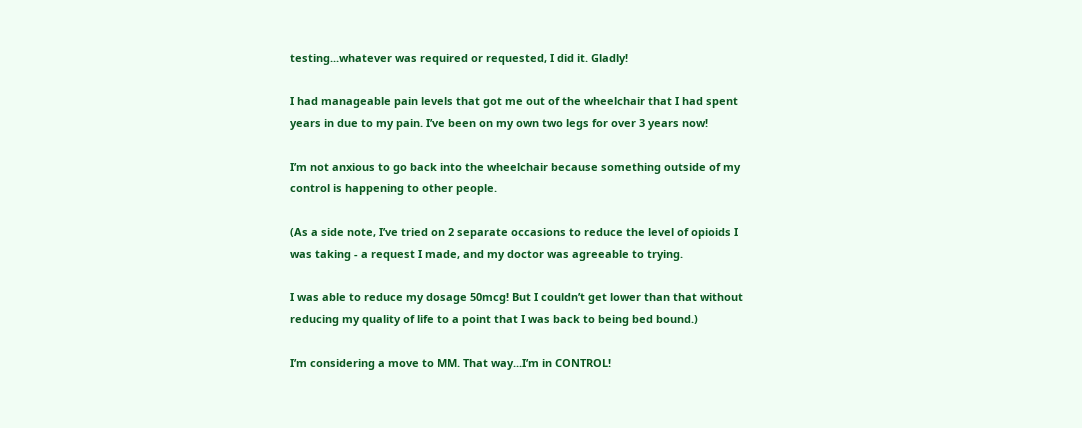testing...whatever was required or requested, I did it. Gladly!

I had manageable pain levels that got me out of the wheelchair that I had spent years in due to my pain. I’ve been on my own two legs for over 3 years now!

I’m not anxious to go back into the wheelchair because something outside of my control is happening to other people.

(As a side note, I’ve tried on 2 separate occasions to reduce the level of opioids I was taking - a request I made, and my doctor was agreeable to trying.

I was able to reduce my dosage 50mcg! But I couldn’t get lower than that without reducing my quality of life to a point that I was back to being bed bound.)

I’m considering a move to MM. That way...I’m in CONTROL!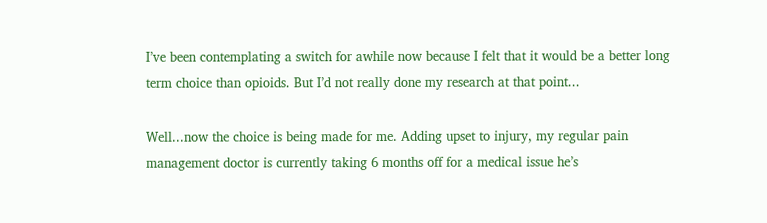I’ve been contemplating a switch for awhile now because I felt that it would be a better long term choice than opioids. But I’d not really done my research at that point...

Well...now the choice is being made for me. Adding upset to injury, my regular pain management doctor is currently taking 6 months off for a medical issue he’s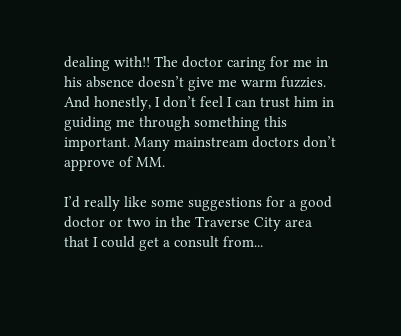dealing with!! The doctor caring for me in his absence doesn’t give me warm fuzzies. And honestly, I don’t feel I can trust him in guiding me through something this important. Many mainstream doctors don’t approve of MM.

I’d really like some suggestions for a good doctor or two in the Traverse City area that I could get a consult from...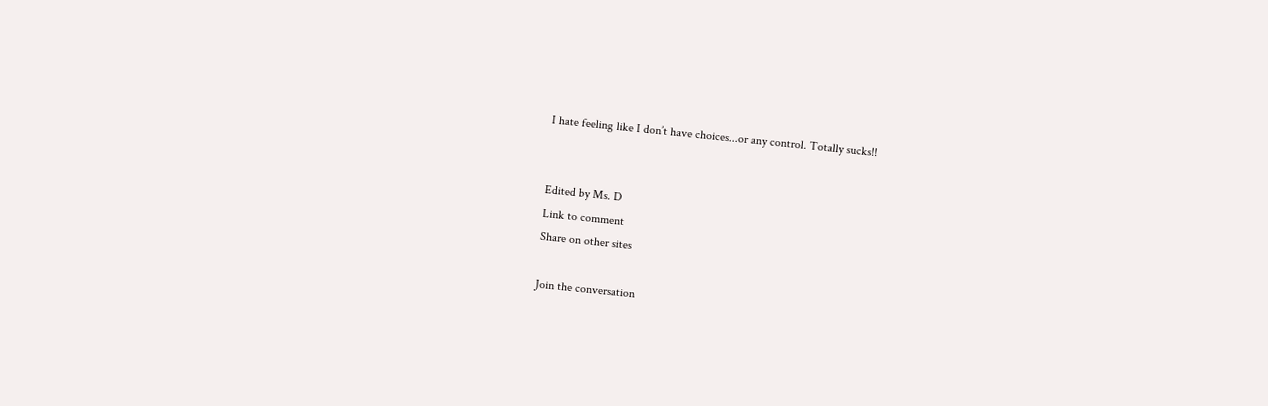I hate feeling like I don’t have choices...or any control. Totally sucks!!


Edited by Ms. D
Link to comment
Share on other sites

Join the conversation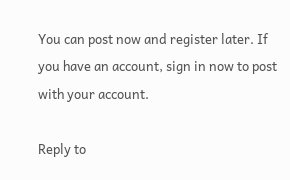You can post now and register later. If you have an account, sign in now to post with your account.

Reply to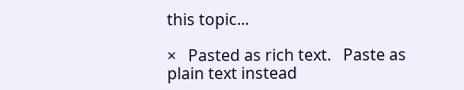this topic...

×   Pasted as rich text.   Paste as plain text instead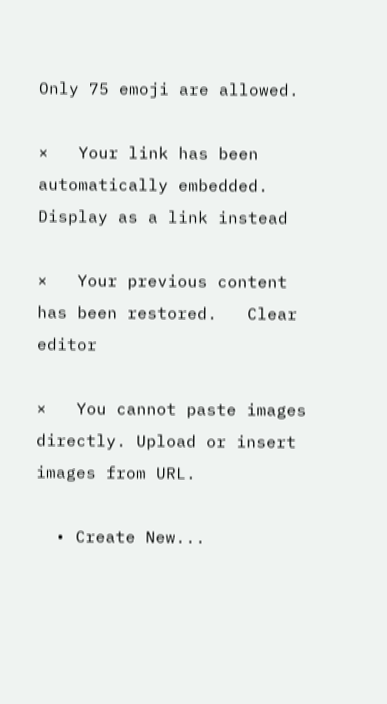Only 75 emoji are allowed.

×   Your link has been automatically embedded.   Display as a link instead

×   Your previous content has been restored.   Clear editor

×   You cannot paste images directly. Upload or insert images from URL.

  • Create New...